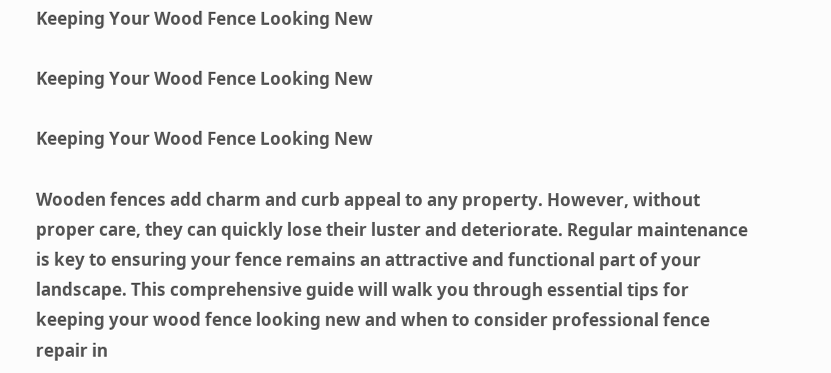Keeping Your Wood Fence Looking New

Keeping Your Wood Fence Looking New

Keeping Your Wood Fence Looking New

Wooden fences add charm and curb appeal to any property. However, without proper care, they can quickly lose their luster and deteriorate. Regular maintenance is key to ensuring your fence remains an attractive and functional part of your landscape. This comprehensive guide will walk you through essential tips for keeping your wood fence looking new and when to consider professional fence repair in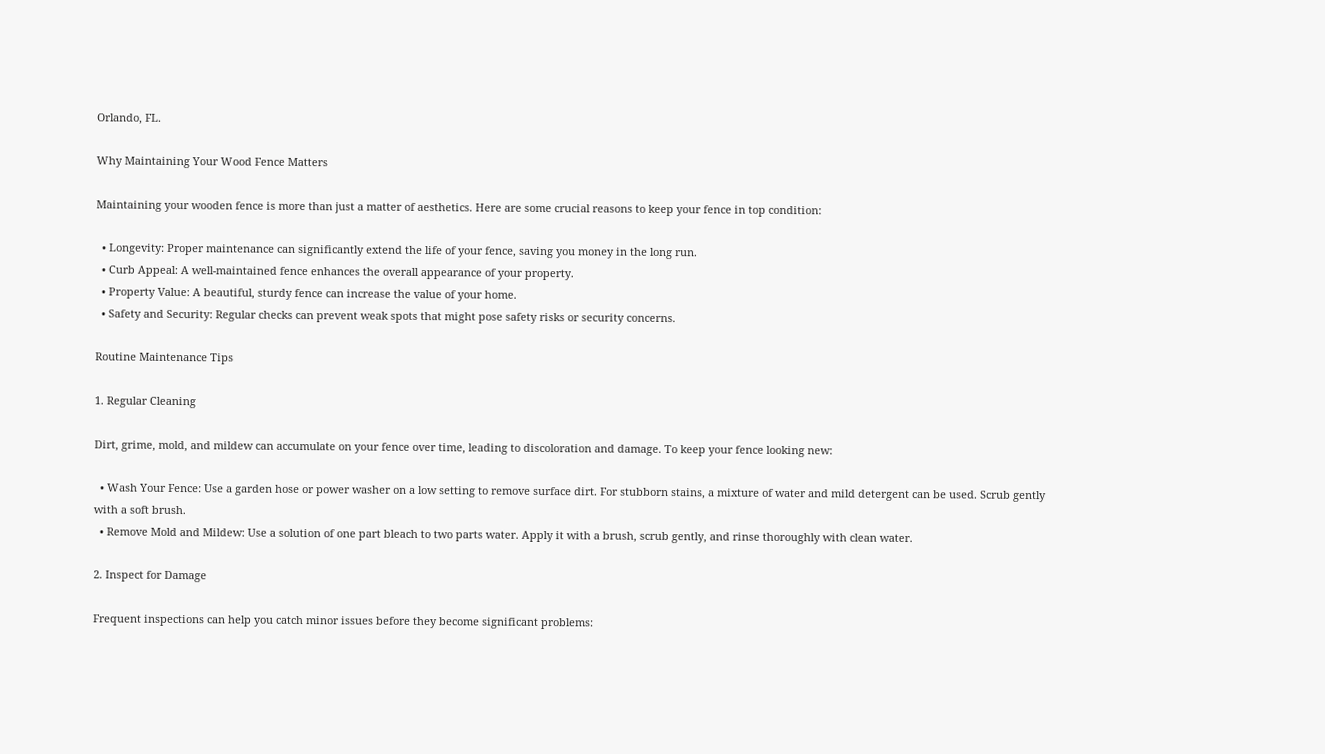Orlando, FL.

Why Maintaining Your Wood Fence Matters

Maintaining your wooden fence is more than just a matter of aesthetics. Here are some crucial reasons to keep your fence in top condition:

  • Longevity: Proper maintenance can significantly extend the life of your fence, saving you money in the long run.
  • Curb Appeal: A well-maintained fence enhances the overall appearance of your property.
  • Property Value: A beautiful, sturdy fence can increase the value of your home.
  • Safety and Security: Regular checks can prevent weak spots that might pose safety risks or security concerns.

Routine Maintenance Tips

1. Regular Cleaning

Dirt, grime, mold, and mildew can accumulate on your fence over time, leading to discoloration and damage. To keep your fence looking new:

  • Wash Your Fence: Use a garden hose or power washer on a low setting to remove surface dirt. For stubborn stains, a mixture of water and mild detergent can be used. Scrub gently with a soft brush.
  • Remove Mold and Mildew: Use a solution of one part bleach to two parts water. Apply it with a brush, scrub gently, and rinse thoroughly with clean water.

2. Inspect for Damage

Frequent inspections can help you catch minor issues before they become significant problems: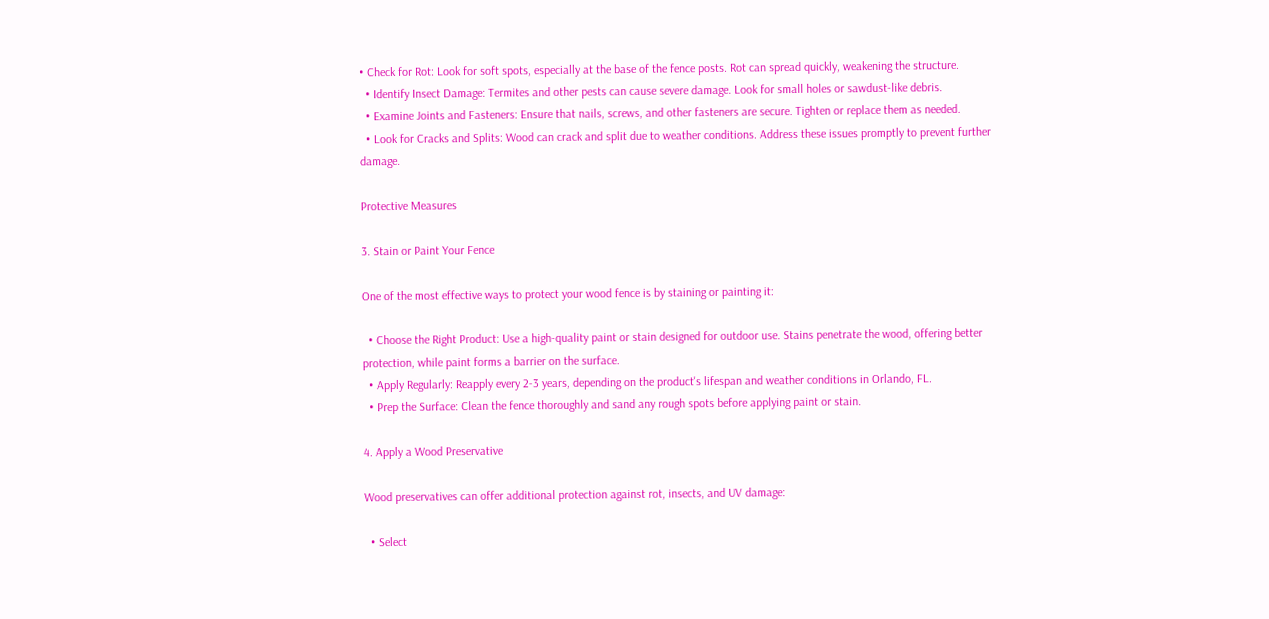• Check for Rot: Look for soft spots, especially at the base of the fence posts. Rot can spread quickly, weakening the structure.
  • Identify Insect Damage: Termites and other pests can cause severe damage. Look for small holes or sawdust-like debris.
  • Examine Joints and Fasteners: Ensure that nails, screws, and other fasteners are secure. Tighten or replace them as needed.
  • Look for Cracks and Splits: Wood can crack and split due to weather conditions. Address these issues promptly to prevent further damage.

Protective Measures

3. Stain or Paint Your Fence

One of the most effective ways to protect your wood fence is by staining or painting it:

  • Choose the Right Product: Use a high-quality paint or stain designed for outdoor use. Stains penetrate the wood, offering better protection, while paint forms a barrier on the surface.
  • Apply Regularly: Reapply every 2-3 years, depending on the product's lifespan and weather conditions in Orlando, FL.
  • Prep the Surface: Clean the fence thoroughly and sand any rough spots before applying paint or stain.

4. Apply a Wood Preservative

Wood preservatives can offer additional protection against rot, insects, and UV damage:

  • Select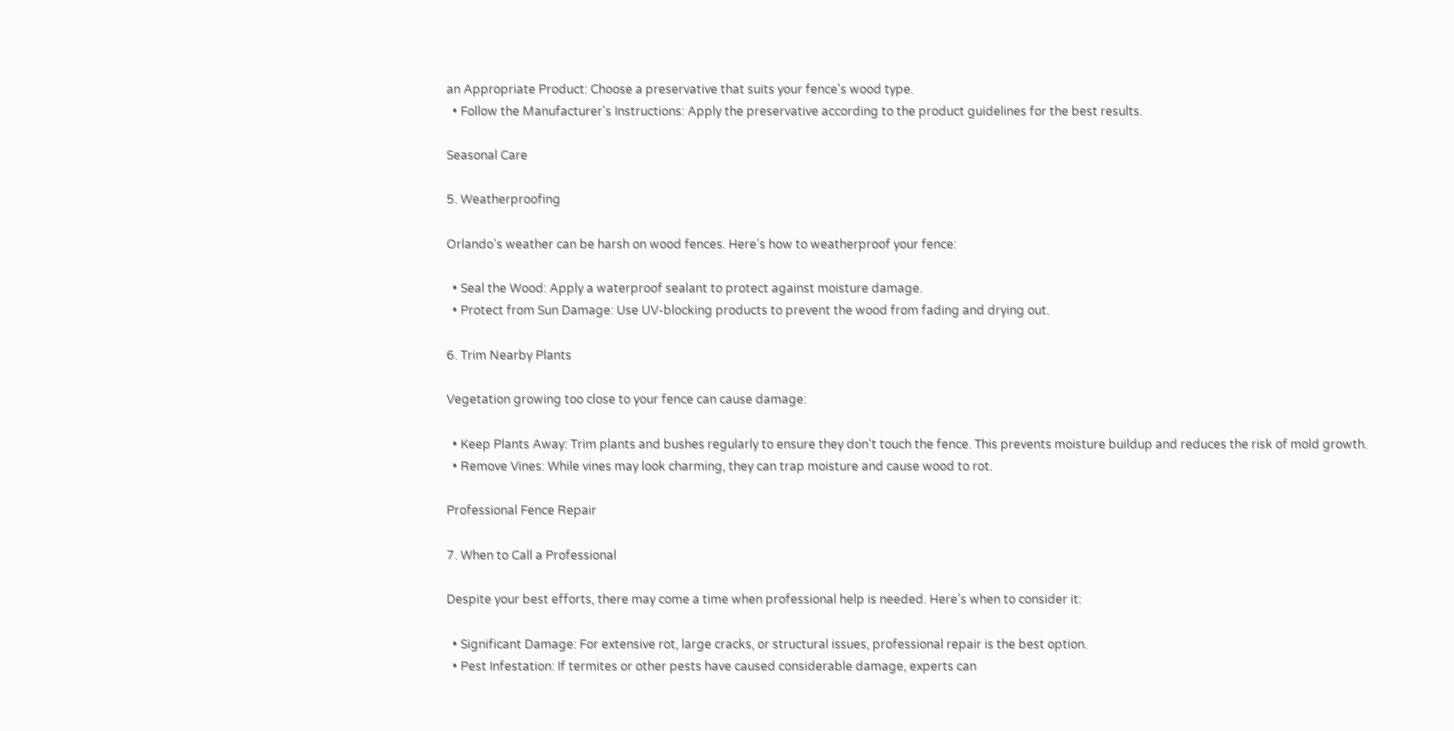an Appropriate Product: Choose a preservative that suits your fence's wood type.
  • Follow the Manufacturer's Instructions: Apply the preservative according to the product guidelines for the best results.

Seasonal Care

5. Weatherproofing

Orlando's weather can be harsh on wood fences. Here’s how to weatherproof your fence:

  • Seal the Wood: Apply a waterproof sealant to protect against moisture damage.
  • Protect from Sun Damage: Use UV-blocking products to prevent the wood from fading and drying out.

6. Trim Nearby Plants

Vegetation growing too close to your fence can cause damage:

  • Keep Plants Away: Trim plants and bushes regularly to ensure they don't touch the fence. This prevents moisture buildup and reduces the risk of mold growth.
  • Remove Vines: While vines may look charming, they can trap moisture and cause wood to rot.

Professional Fence Repair

7. When to Call a Professional

Despite your best efforts, there may come a time when professional help is needed. Here’s when to consider it:

  • Significant Damage: For extensive rot, large cracks, or structural issues, professional repair is the best option.
  • Pest Infestation: If termites or other pests have caused considerable damage, experts can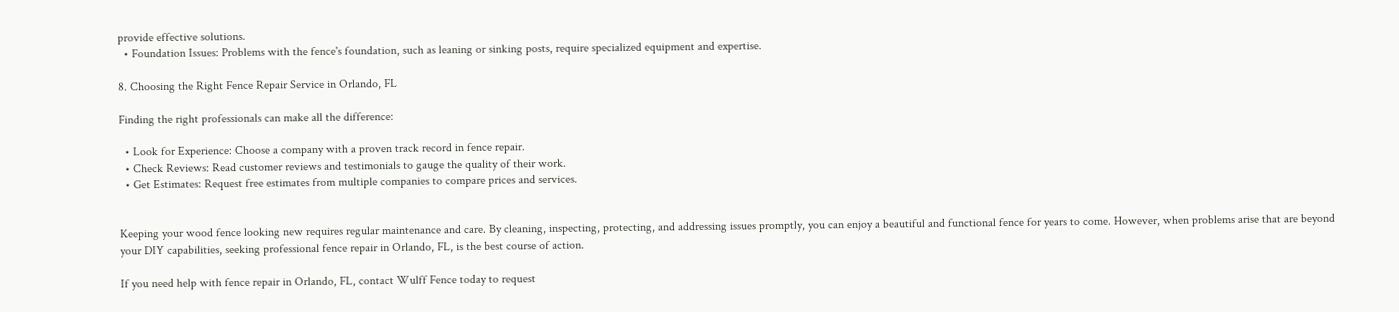provide effective solutions.
  • Foundation Issues: Problems with the fence's foundation, such as leaning or sinking posts, require specialized equipment and expertise.

8. Choosing the Right Fence Repair Service in Orlando, FL

Finding the right professionals can make all the difference:

  • Look for Experience: Choose a company with a proven track record in fence repair.
  • Check Reviews: Read customer reviews and testimonials to gauge the quality of their work.
  • Get Estimates: Request free estimates from multiple companies to compare prices and services.


Keeping your wood fence looking new requires regular maintenance and care. By cleaning, inspecting, protecting, and addressing issues promptly, you can enjoy a beautiful and functional fence for years to come. However, when problems arise that are beyond your DIY capabilities, seeking professional fence repair in Orlando, FL, is the best course of action.

If you need help with fence repair in Orlando, FL, contact Wulff Fence today to request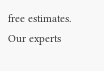free estimates. Our experts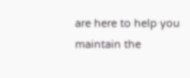are here to help you maintain the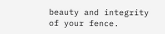beauty and integrity of your fence.